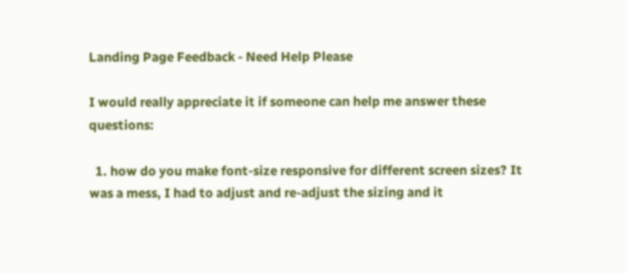Landing Page Feedback - Need Help Please

I would really appreciate it if someone can help me answer these questions:

  1. how do you make font-size responsive for different screen sizes? It was a mess, I had to adjust and re-adjust the sizing and it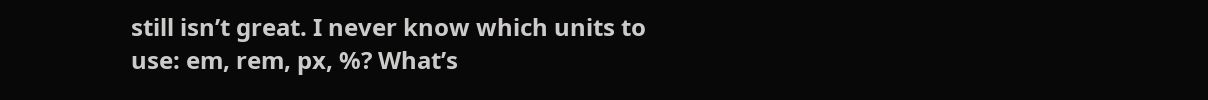still isn’t great. I never know which units to use: em, rem, px, %? What’s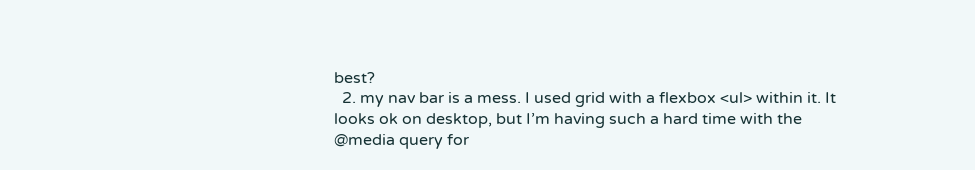best?
  2. my nav bar is a mess. I used grid with a flexbox <ul> within it. It looks ok on desktop, but I’m having such a hard time with the @media query for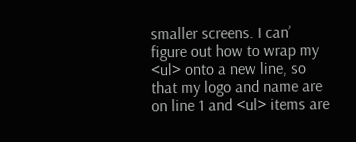smaller screens. I can’ figure out how to wrap my <ul> onto a new line, so that my logo and name are on line 1 and <ul> items are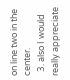on line two in the center.
  3. also I would really appreciate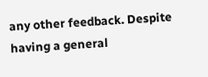any other feedback. Despite having a general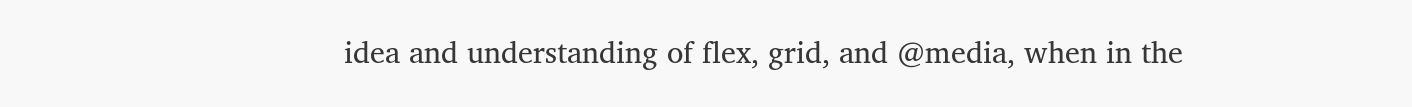idea and understanding of flex, grid, and @media, when in the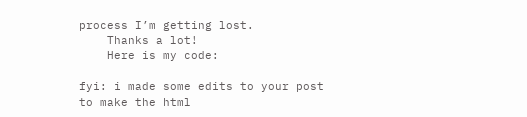process I’m getting lost.
    Thanks a lot!
    Here is my code:

fyi: i made some edits to your post to make the html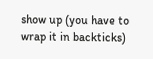show up (you have to wrap it in backticks)